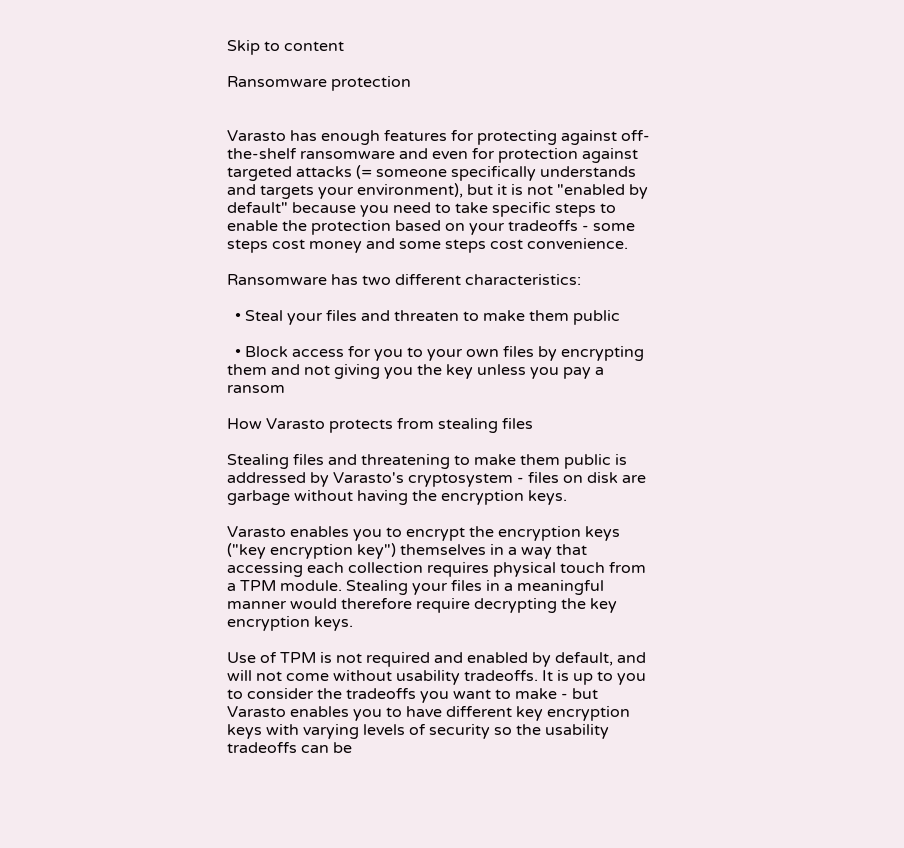Skip to content

Ransomware protection


Varasto has enough features for protecting against off-the-shelf ransomware and even for protection against targeted attacks (= someone specifically understands and targets your environment), but it is not "enabled by default" because you need to take specific steps to enable the protection based on your tradeoffs - some steps cost money and some steps cost convenience.

Ransomware has two different characteristics:

  • Steal your files and threaten to make them public

  • Block access for you to your own files by encrypting them and not giving you the key unless you pay a ransom

How Varasto protects from stealing files

Stealing files and threatening to make them public is addressed by Varasto's cryptosystem - files on disk are garbage without having the encryption keys.

Varasto enables you to encrypt the encryption keys ("key encryption key") themselves in a way that accessing each collection requires physical touch from a TPM module. Stealing your files in a meaningful manner would therefore require decrypting the key encryption keys.

Use of TPM is not required and enabled by default, and will not come without usability tradeoffs. It is up to you to consider the tradeoffs you want to make - but Varasto enables you to have different key encryption keys with varying levels of security so the usability tradeoffs can be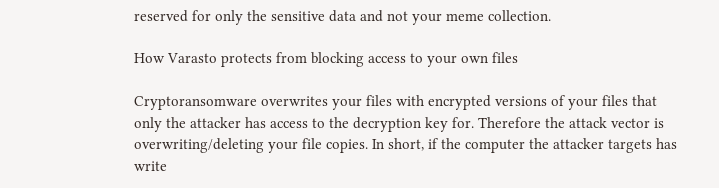reserved for only the sensitive data and not your meme collection.

How Varasto protects from blocking access to your own files

Cryptoransomware overwrites your files with encrypted versions of your files that only the attacker has access to the decryption key for. Therefore the attack vector is overwriting/deleting your file copies. In short, if the computer the attacker targets has write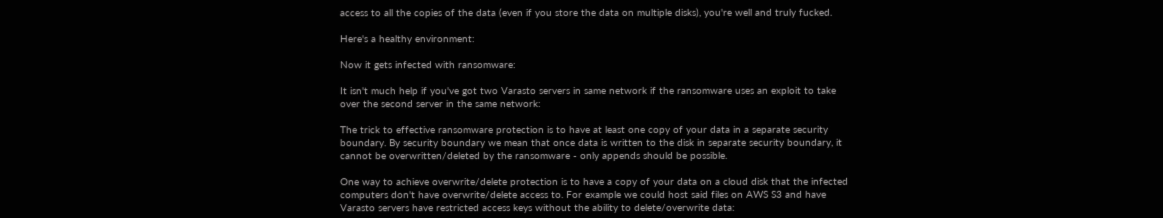access to all the copies of the data (even if you store the data on multiple disks), you're well and truly fucked.

Here's a healthy environment:

Now it gets infected with ransomware:

It isn't much help if you've got two Varasto servers in same network if the ransomware uses an exploit to take over the second server in the same network:

The trick to effective ransomware protection is to have at least one copy of your data in a separate security boundary. By security boundary we mean that once data is written to the disk in separate security boundary, it cannot be overwritten/deleted by the ransomware - only appends should be possible.

One way to achieve overwrite/delete protection is to have a copy of your data on a cloud disk that the infected computers don't have overwrite/delete access to. For example we could host said files on AWS S3 and have Varasto servers have restricted access keys without the ability to delete/overwrite data: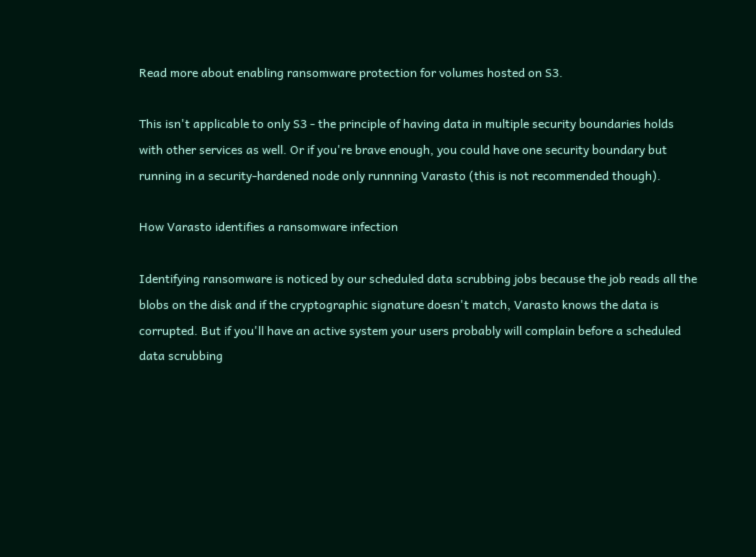Read more about enabling ransomware protection for volumes hosted on S3.

This isn't applicable to only S3 - the principle of having data in multiple security boundaries holds with other services as well. Or if you're brave enough, you could have one security boundary but running in a security-hardened node only runnning Varasto (this is not recommended though).

How Varasto identifies a ransomware infection

Identifying ransomware is noticed by our scheduled data scrubbing jobs because the job reads all the blobs on the disk and if the cryptographic signature doesn't match, Varasto knows the data is corrupted. But if you'll have an active system your users probably will complain before a scheduled data scrubbing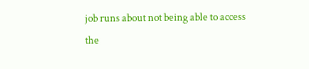job runs about not being able to access the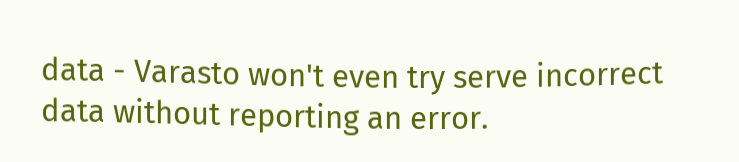data - Varasto won't even try serve incorrect data without reporting an error.